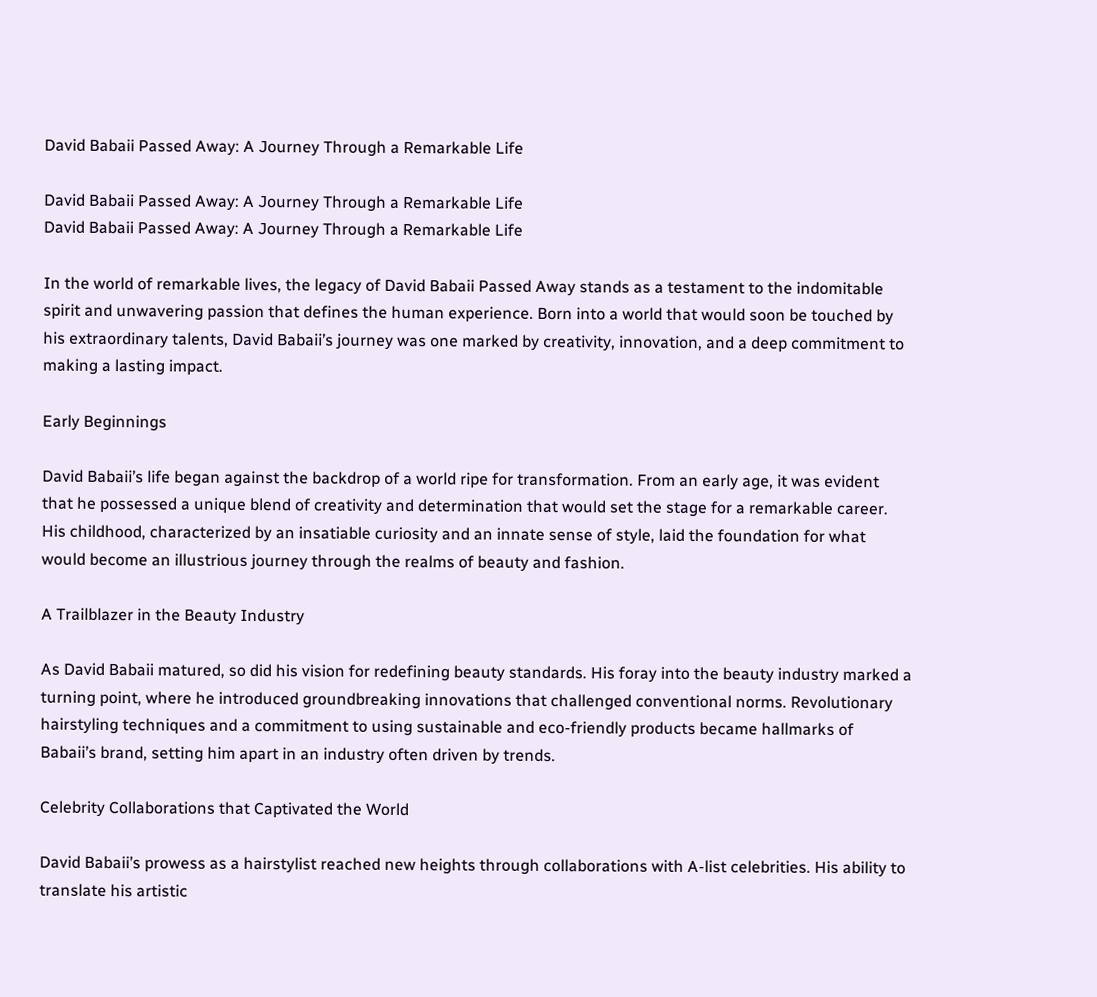David Babaii Passed Away: A Journey Through a Remarkable Life

David Babaii Passed Away: A Journey Through a Remarkable Life
David Babaii Passed Away: A Journey Through a Remarkable Life

In the world of remarkable lives, the legacy of David Babaii Passed Away stands as a testament to the indomitable spirit and unwavering passion that defines the human experience. Born into a world that would soon be touched by his extraordinary talents, David Babaii’s journey was one marked by creativity, innovation, and a deep commitment to making a lasting impact.

Early Beginnings

David Babaii’s life began against the backdrop of a world ripe for transformation. From an early age, it was evident that he possessed a unique blend of creativity and determination that would set the stage for a remarkable career. His childhood, characterized by an insatiable curiosity and an innate sense of style, laid the foundation for what would become an illustrious journey through the realms of beauty and fashion.

A Trailblazer in the Beauty Industry

As David Babaii matured, so did his vision for redefining beauty standards. His foray into the beauty industry marked a turning point, where he introduced groundbreaking innovations that challenged conventional norms. Revolutionary hairstyling techniques and a commitment to using sustainable and eco-friendly products became hallmarks of Babaii’s brand, setting him apart in an industry often driven by trends.

Celebrity Collaborations that Captivated the World

David Babaii’s prowess as a hairstylist reached new heights through collaborations with A-list celebrities. His ability to translate his artistic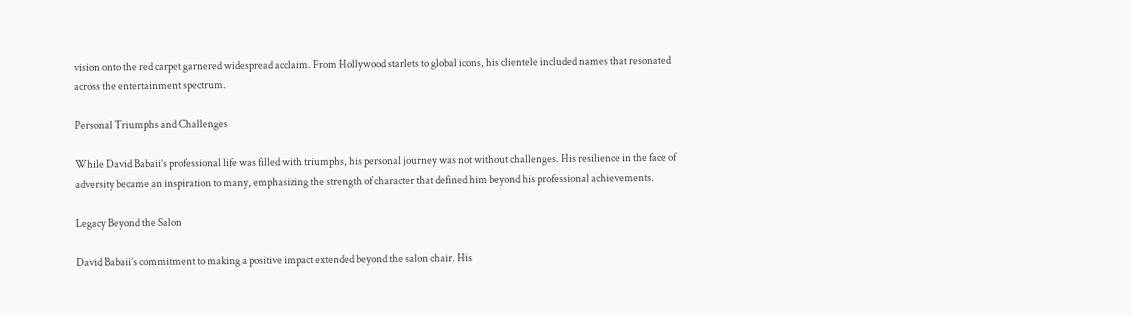vision onto the red carpet garnered widespread acclaim. From Hollywood starlets to global icons, his clientele included names that resonated across the entertainment spectrum.

Personal Triumphs and Challenges

While David Babaii’s professional life was filled with triumphs, his personal journey was not without challenges. His resilience in the face of adversity became an inspiration to many, emphasizing the strength of character that defined him beyond his professional achievements.

Legacy Beyond the Salon

David Babaii’s commitment to making a positive impact extended beyond the salon chair. His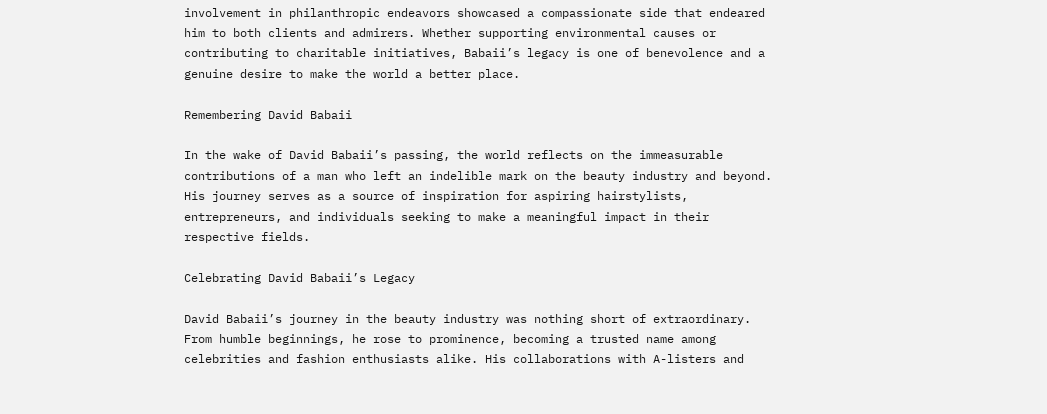involvement in philanthropic endeavors showcased a compassionate side that endeared him to both clients and admirers. Whether supporting environmental causes or contributing to charitable initiatives, Babaii’s legacy is one of benevolence and a genuine desire to make the world a better place.

Remembering David Babaii

In the wake of David Babaii’s passing, the world reflects on the immeasurable contributions of a man who left an indelible mark on the beauty industry and beyond. His journey serves as a source of inspiration for aspiring hairstylists, entrepreneurs, and individuals seeking to make a meaningful impact in their respective fields.

Celebrating David Babaii’s Legacy

David Babaii’s journey in the beauty industry was nothing short of extraordinary. From humble beginnings, he rose to prominence, becoming a trusted name among celebrities and fashion enthusiasts alike. His collaborations with A-listers and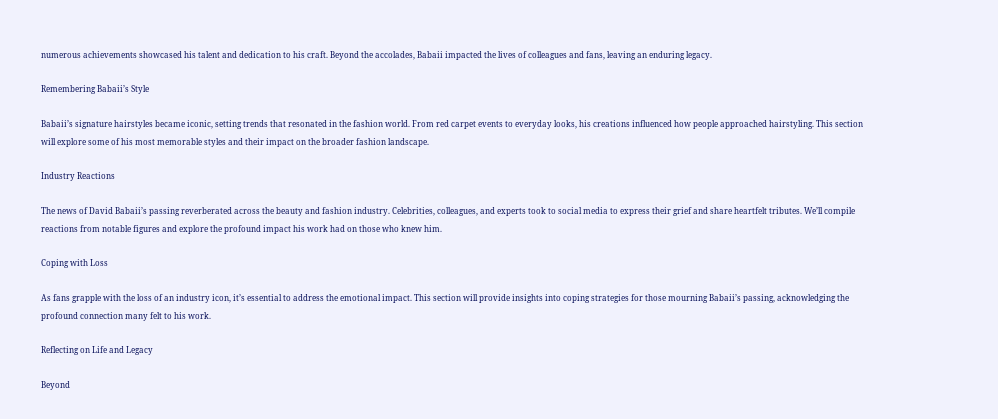numerous achievements showcased his talent and dedication to his craft. Beyond the accolades, Babaii impacted the lives of colleagues and fans, leaving an enduring legacy.

Remembering Babaii’s Style

Babaii’s signature hairstyles became iconic, setting trends that resonated in the fashion world. From red carpet events to everyday looks, his creations influenced how people approached hairstyling. This section will explore some of his most memorable styles and their impact on the broader fashion landscape.

Industry Reactions

The news of David Babaii’s passing reverberated across the beauty and fashion industry. Celebrities, colleagues, and experts took to social media to express their grief and share heartfelt tributes. We’ll compile reactions from notable figures and explore the profound impact his work had on those who knew him.

Coping with Loss

As fans grapple with the loss of an industry icon, it’s essential to address the emotional impact. This section will provide insights into coping strategies for those mourning Babaii’s passing, acknowledging the profound connection many felt to his work.

Reflecting on Life and Legacy

Beyond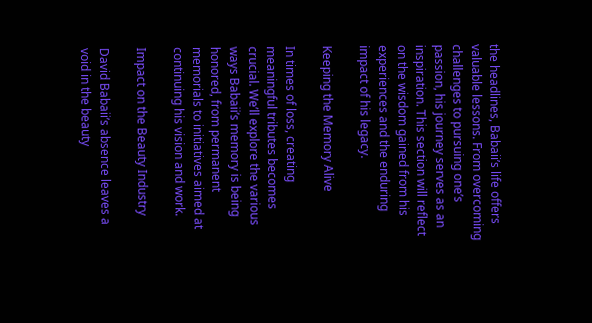the headlines, Babaii’s life offers valuable lessons. From overcoming challenges to pursuing one’s passion, his journey serves as an inspiration. This section will reflect on the wisdom gained from his experiences and the enduring impact of his legacy.

Keeping the Memory Alive

In times of loss, creating meaningful tributes becomes crucial. We’ll explore the various ways Babaii’s memory is being honored, from permanent memorials to initiatives aimed at continuing his vision and work.

Impact on the Beauty Industry

David Babaii’s absence leaves a void in the beauty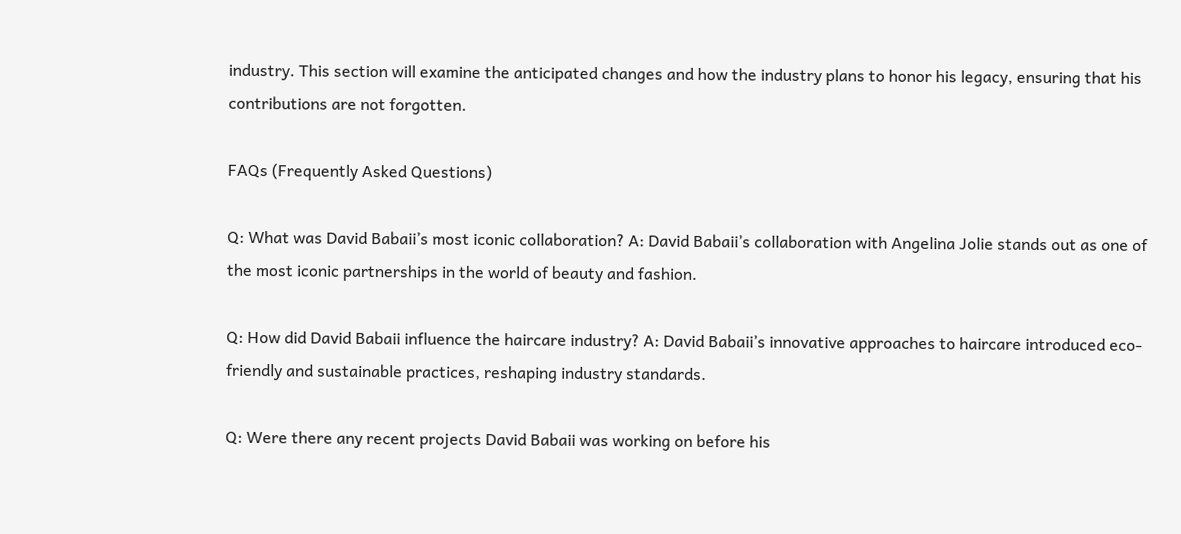industry. This section will examine the anticipated changes and how the industry plans to honor his legacy, ensuring that his contributions are not forgotten.

FAQs (Frequently Asked Questions)

Q: What was David Babaii’s most iconic collaboration? A: David Babaii’s collaboration with Angelina Jolie stands out as one of the most iconic partnerships in the world of beauty and fashion.

Q: How did David Babaii influence the haircare industry? A: David Babaii’s innovative approaches to haircare introduced eco-friendly and sustainable practices, reshaping industry standards.

Q: Were there any recent projects David Babaii was working on before his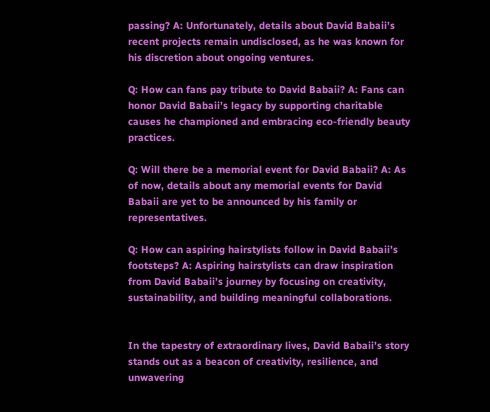passing? A: Unfortunately, details about David Babaii’s recent projects remain undisclosed, as he was known for his discretion about ongoing ventures.

Q: How can fans pay tribute to David Babaii? A: Fans can honor David Babaii’s legacy by supporting charitable causes he championed and embracing eco-friendly beauty practices.

Q: Will there be a memorial event for David Babaii? A: As of now, details about any memorial events for David Babaii are yet to be announced by his family or representatives.

Q: How can aspiring hairstylists follow in David Babaii’s footsteps? A: Aspiring hairstylists can draw inspiration from David Babaii’s journey by focusing on creativity, sustainability, and building meaningful collaborations.


In the tapestry of extraordinary lives, David Babaii’s story stands out as a beacon of creativity, resilience, and unwavering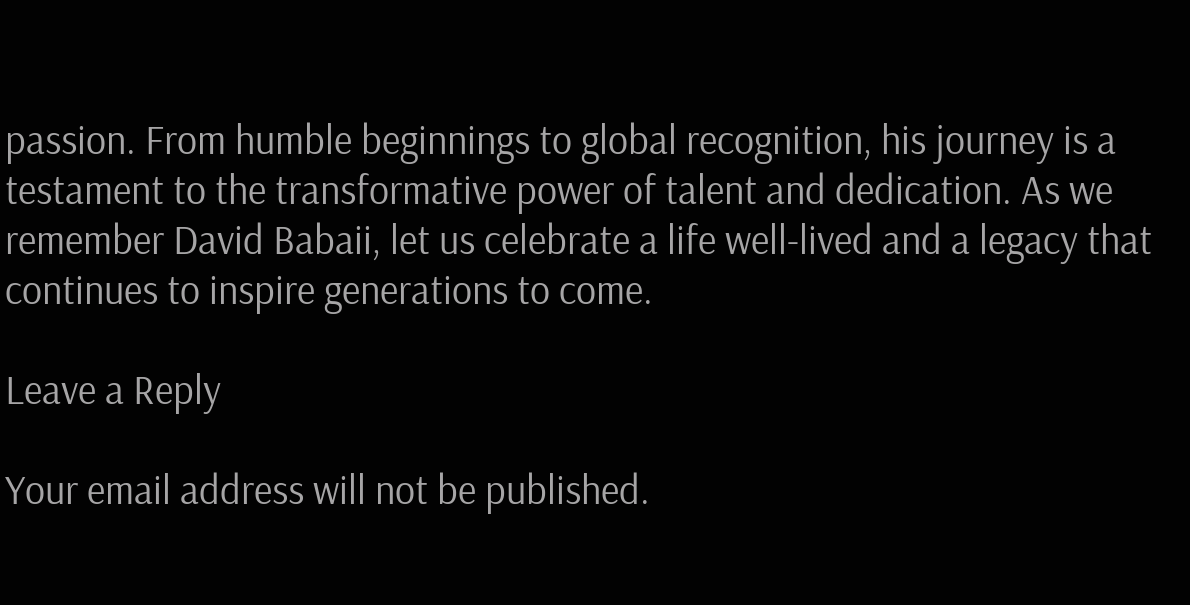passion. From humble beginnings to global recognition, his journey is a testament to the transformative power of talent and dedication. As we remember David Babaii, let us celebrate a life well-lived and a legacy that continues to inspire generations to come.

Leave a Reply

Your email address will not be published.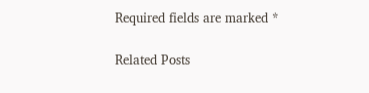Required fields are marked *

Related Posts